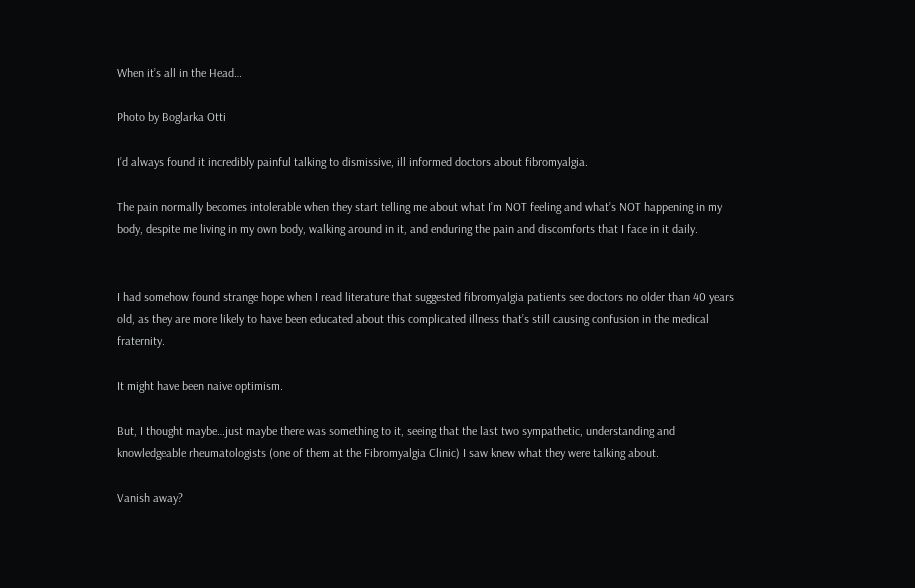When it’s all in the Head…

Photo by Boglarka Otti

I’d always found it incredibly painful talking to dismissive, ill informed doctors about fibromyalgia.

The pain normally becomes intolerable when they start telling me about what I’m NOT feeling and what’s NOT happening in my body, despite me living in my own body, walking around in it, and enduring the pain and discomforts that I face in it daily.


I had somehow found strange hope when I read literature that suggested fibromyalgia patients see doctors no older than 40 years old, as they are more likely to have been educated about this complicated illness that’s still causing confusion in the medical fraternity.

It might have been naive optimism.

But, I thought maybe…just maybe there was something to it, seeing that the last two sympathetic, understanding and knowledgeable rheumatologists (one of them at the Fibromyalgia Clinic) I saw knew what they were talking about.

Vanish away?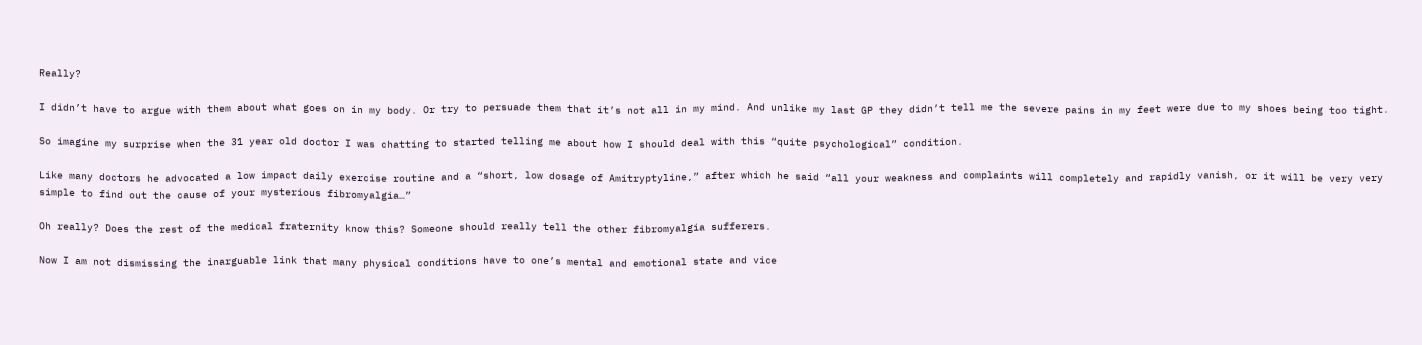Really?

I didn’t have to argue with them about what goes on in my body. Or try to persuade them that it’s not all in my mind. And unlike my last GP they didn’t tell me the severe pains in my feet were due to my shoes being too tight.

So imagine my surprise when the 31 year old doctor I was chatting to started telling me about how I should deal with this “quite psychological” condition.

Like many doctors he advocated a low impact daily exercise routine and a “short, low dosage of Amitryptyline,” after which he said “all your weakness and complaints will completely and rapidly vanish, or it will be very very simple to find out the cause of your mysterious fibromyalgia…”

Oh really? Does the rest of the medical fraternity know this? Someone should really tell the other fibromyalgia sufferers.

Now I am not dismissing the inarguable link that many physical conditions have to one’s mental and emotional state and vice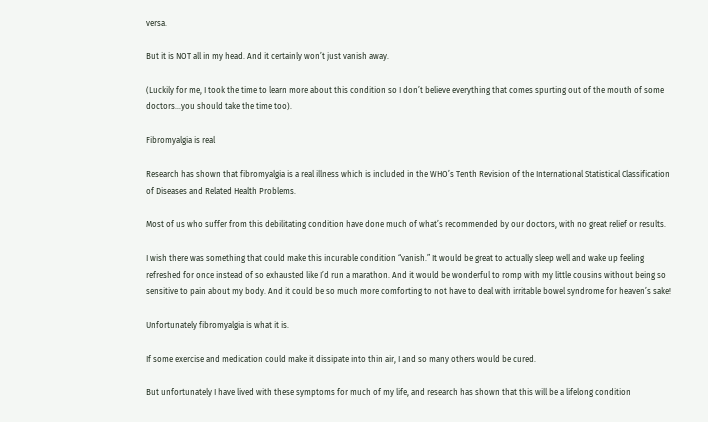versa.

But it is NOT all in my head. And it certainly won’t just vanish away.

(Luckily for me, I took the time to learn more about this condition so I don’t believe everything that comes spurting out of the mouth of some doctors…you should take the time too).

Fibromyalgia is real

Research has shown that fibromyalgia is a real illness which is included in the WHO’s Tenth Revision of the International Statistical Classification of Diseases and Related Health Problems.

Most of us who suffer from this debilitating condition have done much of what’s recommended by our doctors, with no great relief or results.

I wish there was something that could make this incurable condition “vanish.” It would be great to actually sleep well and wake up feeling refreshed for once instead of so exhausted like I’d run a marathon. And it would be wonderful to romp with my little cousins without being so sensitive to pain about my body. And it could be so much more comforting to not have to deal with irritable bowel syndrome for heaven’s sake!

Unfortunately fibromyalgia is what it is.

If some exercise and medication could make it dissipate into thin air, I and so many others would be cured.

But unfortunately I have lived with these symptoms for much of my life, and research has shown that this will be a lifelong condition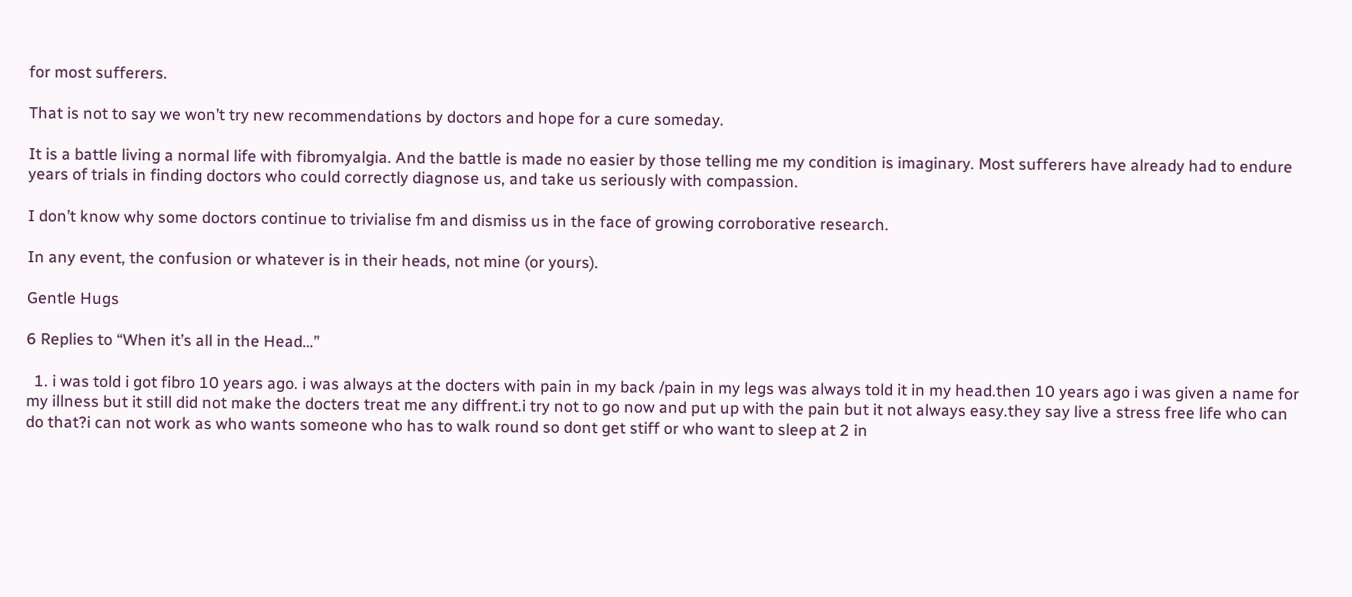for most sufferers.

That is not to say we won’t try new recommendations by doctors and hope for a cure someday.

It is a battle living a normal life with fibromyalgia. And the battle is made no easier by those telling me my condition is imaginary. Most sufferers have already had to endure years of trials in finding doctors who could correctly diagnose us, and take us seriously with compassion.

I don’t know why some doctors continue to trivialise fm and dismiss us in the face of growing corroborative research.

In any event, the confusion or whatever is in their heads, not mine (or yours).

Gentle Hugs

6 Replies to “When it’s all in the Head…”

  1. i was told i got fibro 10 years ago. i was always at the docters with pain in my back /pain in my legs was always told it in my head.then 10 years ago i was given a name for my illness but it still did not make the docters treat me any diffrent.i try not to go now and put up with the pain but it not always easy.they say live a stress free life who can do that?i can not work as who wants someone who has to walk round so dont get stiff or who want to sleep at 2 in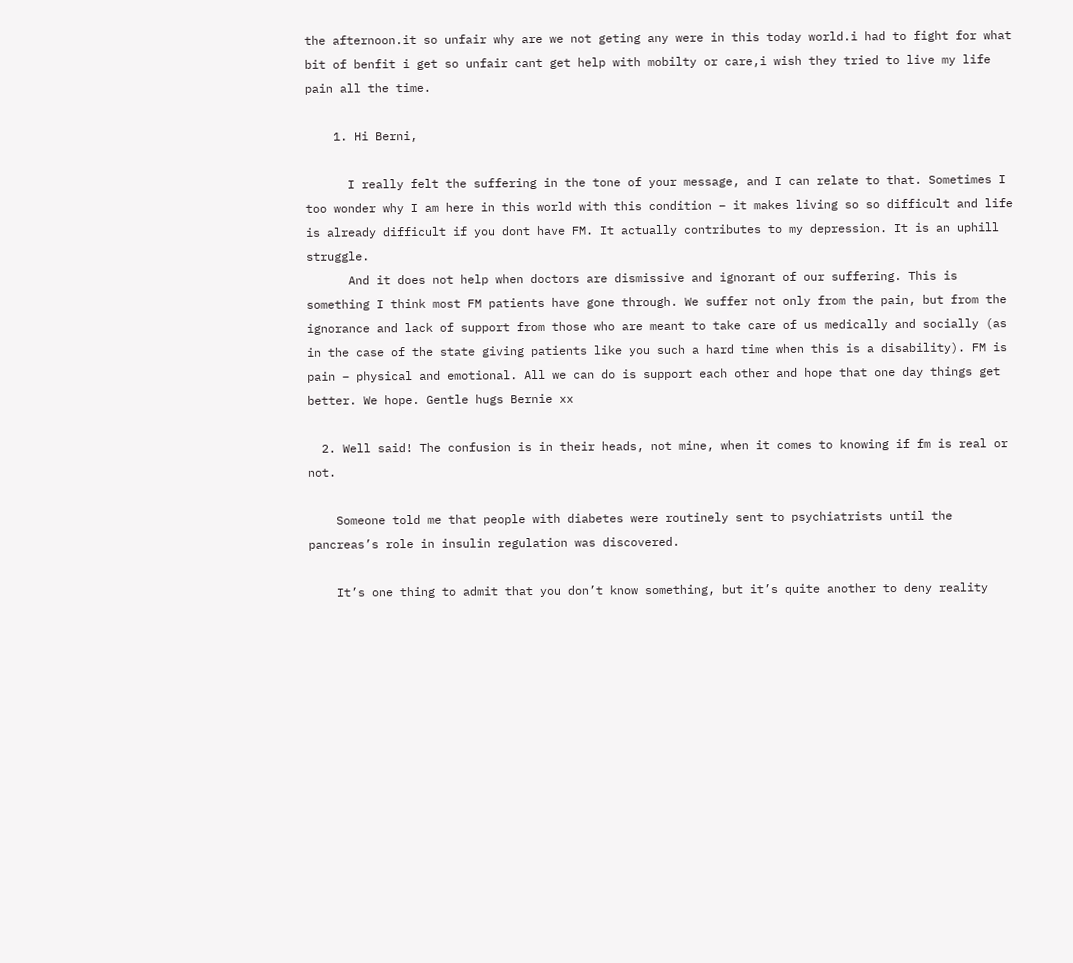the afternoon.it so unfair why are we not geting any were in this today world.i had to fight for what bit of benfit i get so unfair cant get help with mobilty or care,i wish they tried to live my life pain all the time.

    1. Hi Berni,

      I really felt the suffering in the tone of your message, and I can relate to that. Sometimes I too wonder why I am here in this world with this condition – it makes living so so difficult and life is already difficult if you dont have FM. It actually contributes to my depression. It is an uphill struggle.
      And it does not help when doctors are dismissive and ignorant of our suffering. This is something I think most FM patients have gone through. We suffer not only from the pain, but from the ignorance and lack of support from those who are meant to take care of us medically and socially (as in the case of the state giving patients like you such a hard time when this is a disability). FM is pain – physical and emotional. All we can do is support each other and hope that one day things get better. We hope. Gentle hugs Bernie xx

  2. Well said! The confusion is in their heads, not mine, when it comes to knowing if fm is real or not.

    Someone told me that people with diabetes were routinely sent to psychiatrists until the pancreas’s role in insulin regulation was discovered.

    It’s one thing to admit that you don’t know something, but it’s quite another to deny reality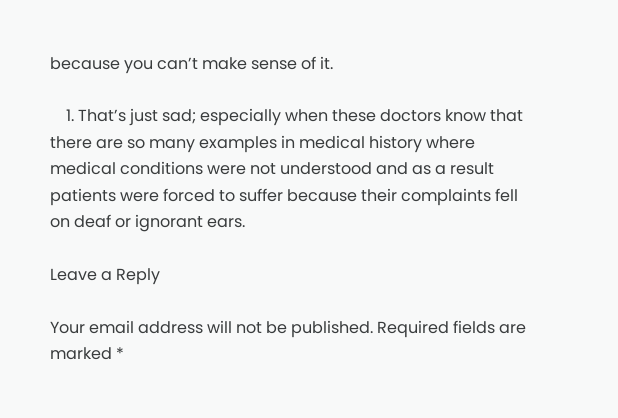because you can’t make sense of it.

    1. That’s just sad; especially when these doctors know that there are so many examples in medical history where medical conditions were not understood and as a result patients were forced to suffer because their complaints fell on deaf or ignorant ears.

Leave a Reply

Your email address will not be published. Required fields are marked *